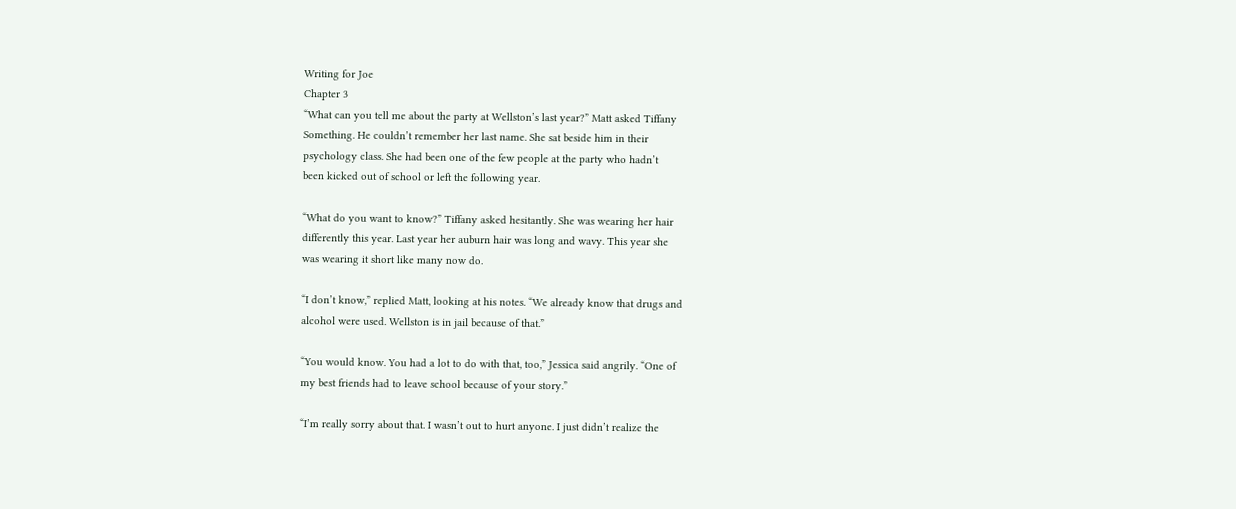Writing for Joe
Chapter 3
“What can you tell me about the party at Wellston’s last year?” Matt asked Tiffany
Something. He couldn’t remember her last name. She sat beside him in their
psychology class. She had been one of the few people at the party who hadn’t
been kicked out of school or left the following year.

“What do you want to know?” Tiffany asked hesitantly. She was wearing her hair
differently this year. Last year her auburn hair was long and wavy. This year she
was wearing it short like many now do.

“I don’t know,” replied Matt, looking at his notes. “We already know that drugs and
alcohol were used. Wellston is in jail because of that.”

“You would know. You had a lot to do with that, too,” Jessica said angrily. “One of
my best friends had to leave school because of your story.”

“I’m really sorry about that. I wasn’t out to hurt anyone. I just didn’t realize the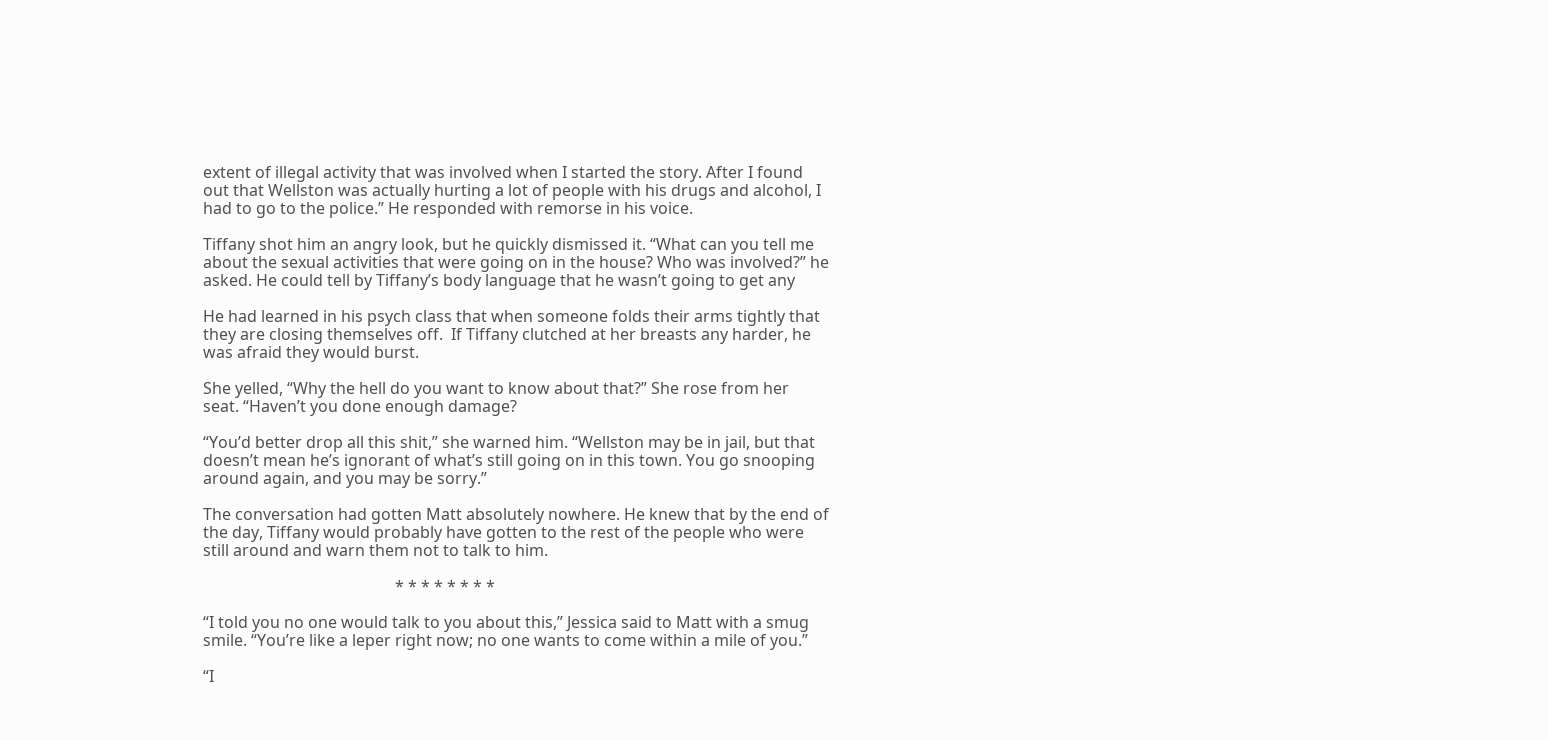extent of illegal activity that was involved when I started the story. After I found
out that Wellston was actually hurting a lot of people with his drugs and alcohol, I
had to go to the police.” He responded with remorse in his voice.

Tiffany shot him an angry look, but he quickly dismissed it. “What can you tell me
about the sexual activities that were going on in the house? Who was involved?” he
asked. He could tell by Tiffany’s body language that he wasn’t going to get any

He had learned in his psych class that when someone folds their arms tightly that
they are closing themselves off.  If Tiffany clutched at her breasts any harder, he
was afraid they would burst.

She yelled, “Why the hell do you want to know about that?” She rose from her
seat. “Haven’t you done enough damage?

“You’d better drop all this shit,” she warned him. “Wellston may be in jail, but that
doesn’t mean he’s ignorant of what’s still going on in this town. You go snooping
around again, and you may be sorry.”

The conversation had gotten Matt absolutely nowhere. He knew that by the end of
the day, Tiffany would probably have gotten to the rest of the people who were
still around and warn them not to talk to him.

                                                * * * * * * * *

“I told you no one would talk to you about this,” Jessica said to Matt with a smug
smile. “You’re like a leper right now; no one wants to come within a mile of you.”

“I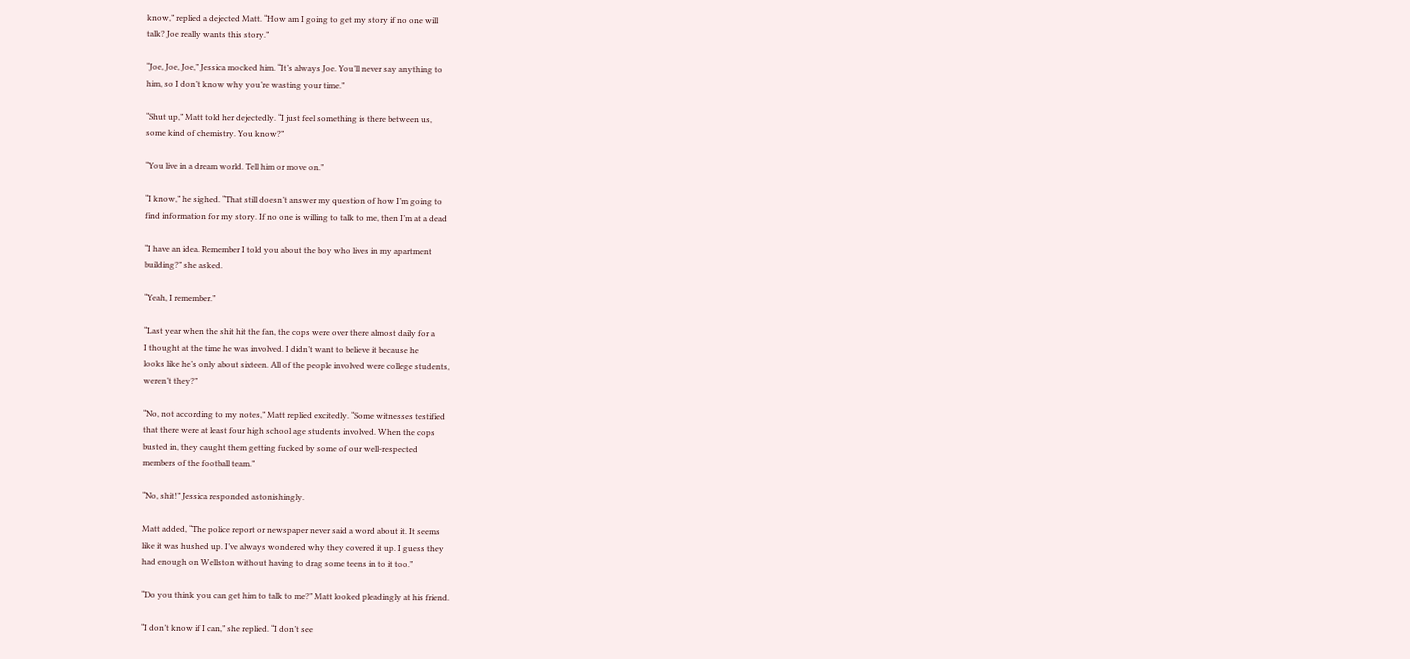know,” replied a dejected Matt. “How am I going to get my story if no one will
talk? Joe really wants this story.”

“Joe, Joe, Joe,” Jessica mocked him. “It’s always Joe. You’ll never say anything to
him, so I don’t know why you’re wasting your time.”

“Shut up,” Matt told her dejectedly. “I just feel something is there between us,
some kind of chemistry. You know?”

“You live in a dream world. Tell him or move on.”

“I know,” he sighed. “That still doesn’t answer my question of how I’m going to
find information for my story. If no one is willing to talk to me, then I’m at a dead

“I have an idea. Remember I told you about the boy who lives in my apartment
building?” she asked.

“Yeah, I remember.”

“Last year when the shit hit the fan, the cops were over there almost daily for a
I thought at the time he was involved. I didn’t want to believe it because he
looks like he’s only about sixteen. All of the people involved were college students,
weren’t they?”

“No, not according to my notes,” Matt replied excitedly. “Some witnesses testified
that there were at least four high school age students involved. When the cops
busted in, they caught them getting fucked by some of our well-respected
members of the football team.”

“No, shit!” Jessica responded astonishingly.

Matt added, “The police report or newspaper never said a word about it. It seems
like it was hushed up. I’ve always wondered why they covered it up. I guess they
had enough on Wellston without having to drag some teens in to it too.”

“Do you think you can get him to talk to me?” Matt looked pleadingly at his friend.

“I don’t know if I can,” she replied. “I don’t see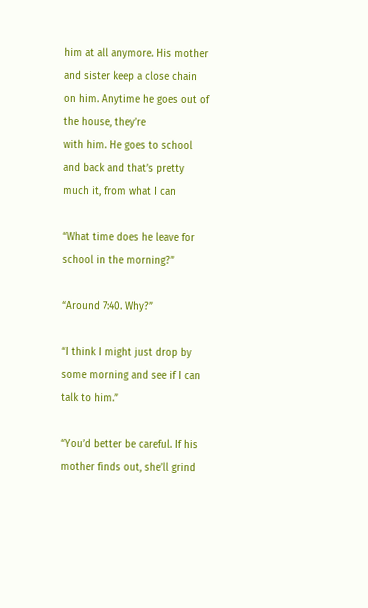him at all anymore. His mother
and sister keep a close chain on him. Anytime he goes out of the house, they’re
with him. He goes to school and back and that’s pretty much it, from what I can

“What time does he leave for school in the morning?”

“Around 7:40. Why?”

“I think I might just drop by some morning and see if I can talk to him.”

“You’d better be careful. If his mother finds out, she’ll grind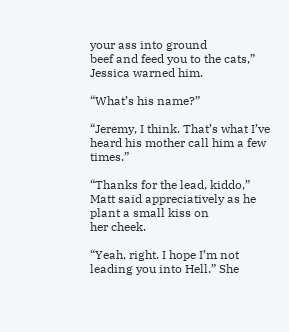your ass into ground
beef and feed you to the cats,” Jessica warned him.

“What’s his name?”

“Jeremy, I think. That’s what I’ve heard his mother call him a few times.”

“Thanks for the lead, kiddo,” Matt said appreciatively as he plant a small kiss on
her cheek.

“Yeah, right. I hope I’m not leading you into Hell.” She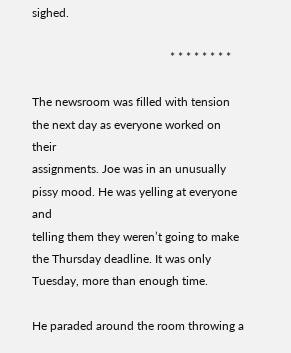sighed.

                                              * * * * * * * *

The newsroom was filled with tension the next day as everyone worked on their
assignments. Joe was in an unusually pissy mood. He was yelling at everyone and
telling them they weren’t going to make the Thursday deadline. It was only
Tuesday, more than enough time.

He paraded around the room throwing a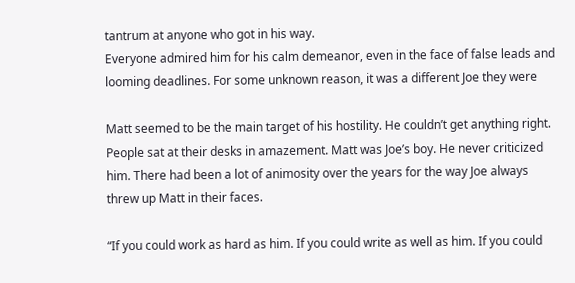tantrum at anyone who got in his way.
Everyone admired him for his calm demeanor, even in the face of false leads and
looming deadlines. For some unknown reason, it was a different Joe they were

Matt seemed to be the main target of his hostility. He couldn’t get anything right.
People sat at their desks in amazement. Matt was Joe’s boy. He never criticized
him. There had been a lot of animosity over the years for the way Joe always
threw up Matt in their faces.

“If you could work as hard as him. If you could write as well as him. If you could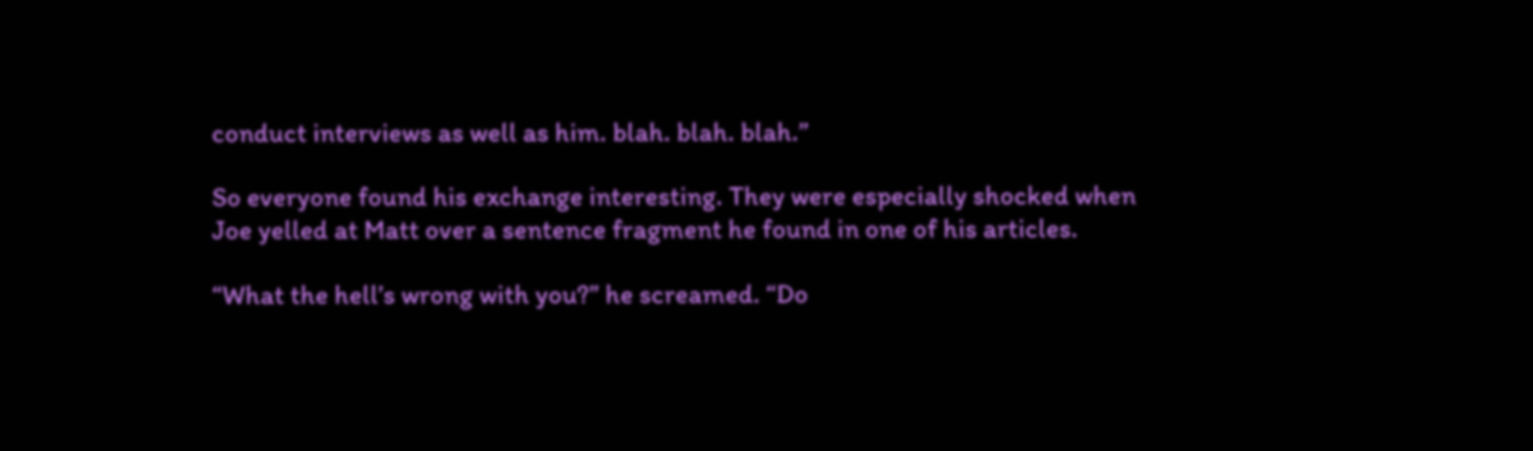conduct interviews as well as him. blah. blah. blah.”

So everyone found his exchange interesting. They were especially shocked when
Joe yelled at Matt over a sentence fragment he found in one of his articles.

“What the hell’s wrong with you?” he screamed. “Do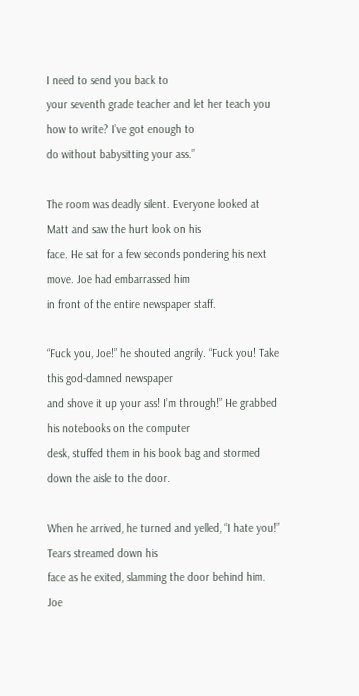I need to send you back to
your seventh grade teacher and let her teach you how to write? I’ve got enough to
do without babysitting your ass.”

The room was deadly silent. Everyone looked at Matt and saw the hurt look on his
face. He sat for a few seconds pondering his next move. Joe had embarrassed him
in front of the entire newspaper staff.

“Fuck you, Joe!” he shouted angrily. “Fuck you! Take this god-damned newspaper
and shove it up your ass! I’m through!” He grabbed his notebooks on the computer
desk, stuffed them in his book bag and stormed down the aisle to the door.

When he arrived, he turned and yelled, “I hate you!” Tears streamed down his
face as he exited, slamming the door behind him. Joe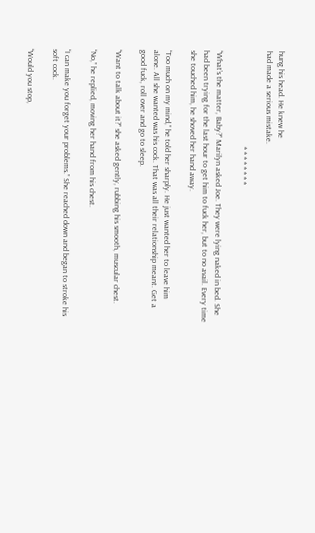hung his head. He knew he
had made a serious mistake.

                                                * * * * * * * *

“What’s the matter, Baby?” Marilyn asked Joe. They were lying naked in bed. She
had been trying for the last hour to get him to fuck her, but to no avail. Every time
she touched him, he shoved her hand away.

“Too much on my mind,” he told her sharply. He just wanted her to leave him
alone. All she wanted was his cock. That was all their relationship meant. Get a
good fuck, roll over and go to sleep.

“Want to talk about it?” she asked gently, rubbing his smooth, muscular chest.

“No,” he replied, moving her hand from his chest.

“I can make you forget your problems.” She reached down and began to stroke his
soft cock.

“Would you stop,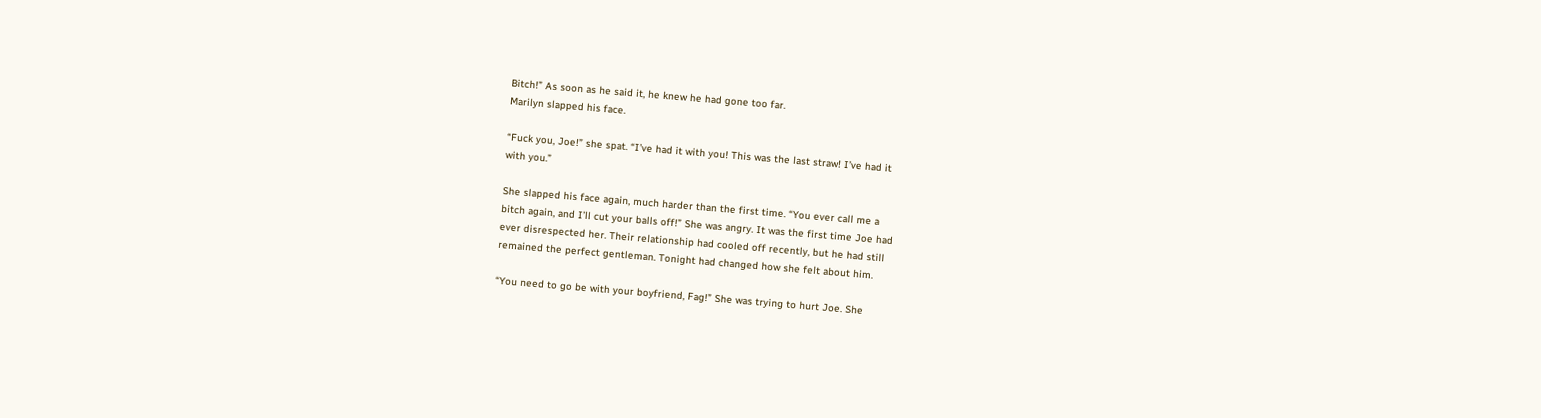Bitch!” As soon as he said it, he knew he had gone too far.
Marilyn slapped his face.

“Fuck you, Joe!” she spat. “I’ve had it with you! This was the last straw! I’ve had it
with you.”

She slapped his face again, much harder than the first time. “You ever call me a
bitch again, and I’ll cut your balls off!” She was angry. It was the first time Joe had
ever disrespected her. Their relationship had cooled off recently, but he had still
remained the perfect gentleman. Tonight had changed how she felt about him.

“You need to go be with your boyfriend, Fag!” She was trying to hurt Joe. She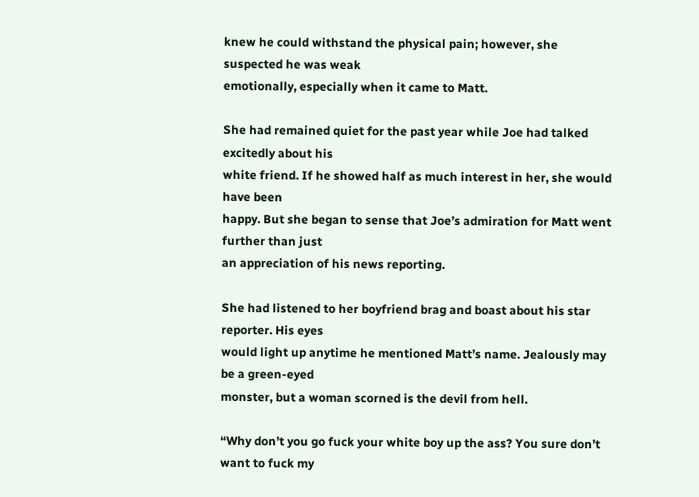knew he could withstand the physical pain; however, she suspected he was weak
emotionally, especially when it came to Matt.

She had remained quiet for the past year while Joe had talked excitedly about his
white friend. If he showed half as much interest in her, she would have been
happy. But she began to sense that Joe’s admiration for Matt went further than just
an appreciation of his news reporting.

She had listened to her boyfriend brag and boast about his star reporter. His eyes
would light up anytime he mentioned Matt’s name. Jealously may be a green-eyed
monster, but a woman scorned is the devil from hell.

“Why don’t you go fuck your white boy up the ass? You sure don’t want to fuck my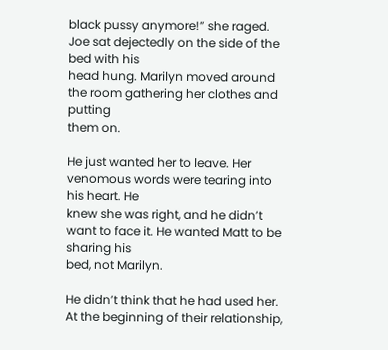black pussy anymore!” she raged. Joe sat dejectedly on the side of the bed with his
head hung. Marilyn moved around the room gathering her clothes and putting
them on.

He just wanted her to leave. Her venomous words were tearing into his heart. He
knew she was right, and he didn’t want to face it. He wanted Matt to be sharing his
bed, not Marilyn.

He didn’t think that he had used her. At the beginning of their relationship,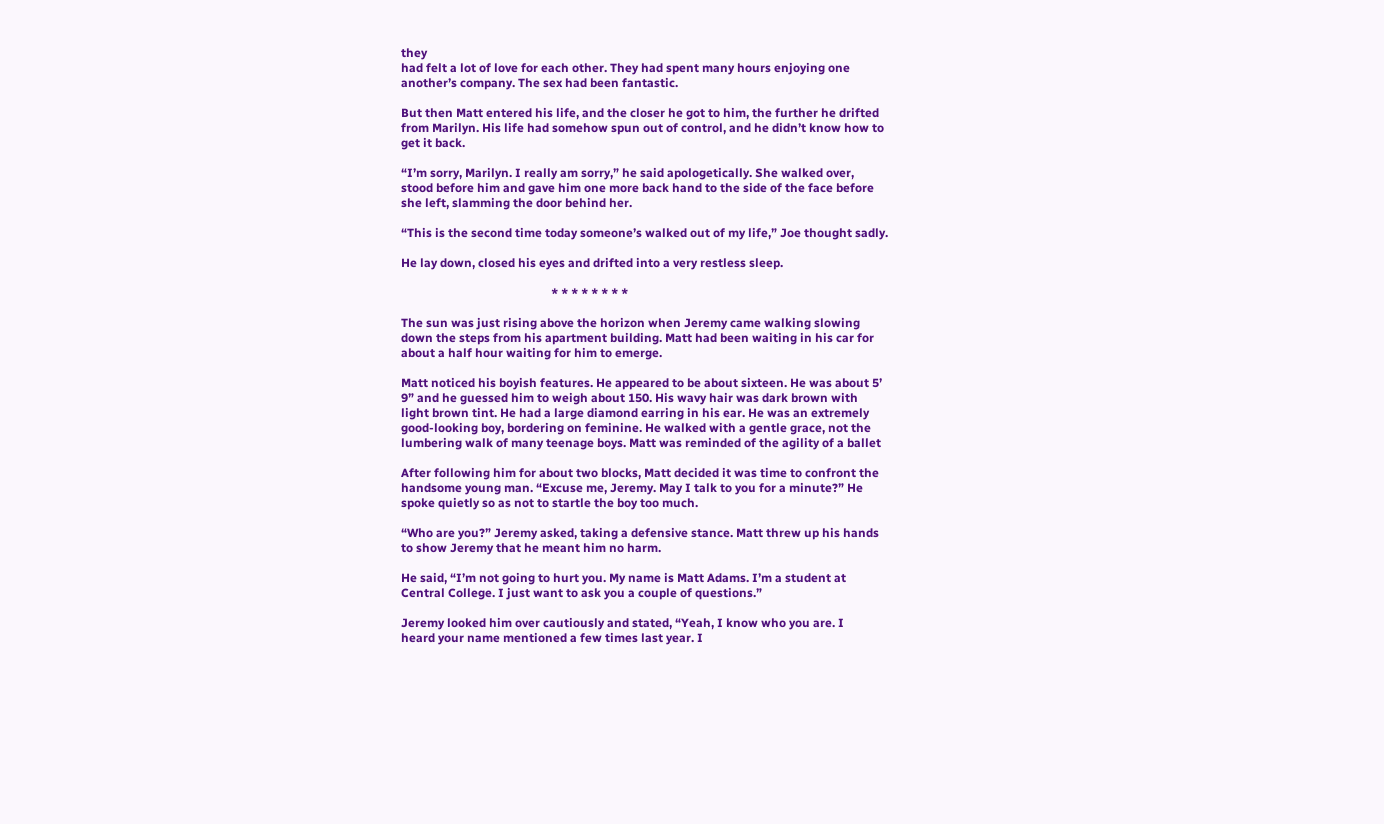they
had felt a lot of love for each other. They had spent many hours enjoying one
another’s company. The sex had been fantastic.

But then Matt entered his life, and the closer he got to him, the further he drifted
from Marilyn. His life had somehow spun out of control, and he didn’t know how to
get it back.

“I’m sorry, Marilyn. I really am sorry,” he said apologetically. She walked over,
stood before him and gave him one more back hand to the side of the face before
she left, slamming the door behind her.

“This is the second time today someone’s walked out of my life,” Joe thought sadly.

He lay down, closed his eyes and drifted into a very restless sleep.

                                                  * * * * * * * *

The sun was just rising above the horizon when Jeremy came walking slowing
down the steps from his apartment building. Matt had been waiting in his car for
about a half hour waiting for him to emerge.

Matt noticed his boyish features. He appeared to be about sixteen. He was about 5’
9” and he guessed him to weigh about 150. His wavy hair was dark brown with
light brown tint. He had a large diamond earring in his ear. He was an extremely
good-looking boy, bordering on feminine. He walked with a gentle grace, not the
lumbering walk of many teenage boys. Matt was reminded of the agility of a ballet

After following him for about two blocks, Matt decided it was time to confront the
handsome young man. “Excuse me, Jeremy. May I talk to you for a minute?” He
spoke quietly so as not to startle the boy too much.

“Who are you?” Jeremy asked, taking a defensive stance. Matt threw up his hands
to show Jeremy that he meant him no harm.

He said, “I’m not going to hurt you. My name is Matt Adams. I’m a student at
Central College. I just want to ask you a couple of questions.”

Jeremy looked him over cautiously and stated, “Yeah, I know who you are. I
heard your name mentioned a few times last year. I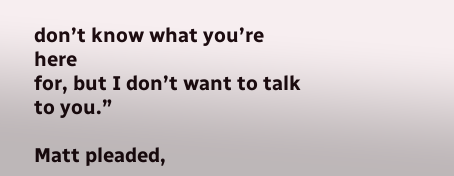don’t know what you’re here
for, but I don’t want to talk to you.”

Matt pleaded,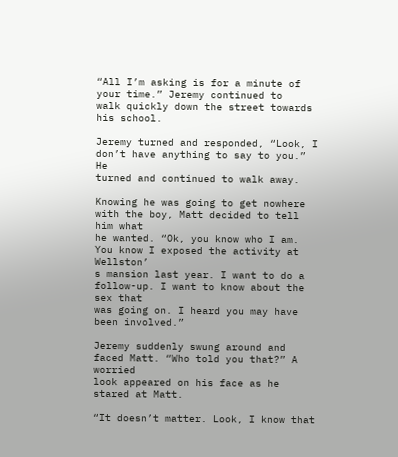“All I’m asking is for a minute of your time.” Jeremy continued to
walk quickly down the street towards his school.

Jeremy turned and responded, “Look, I don’t have anything to say to you.” He
turned and continued to walk away.

Knowing he was going to get nowhere with the boy, Matt decided to tell him what
he wanted. “Ok, you know who I am. You know I exposed the activity at Wellston’
s mansion last year. I want to do a follow-up. I want to know about the sex that
was going on. I heard you may have been involved.”

Jeremy suddenly swung around and faced Matt. “Who told you that?” A worried
look appeared on his face as he stared at Matt.

“It doesn’t matter. Look, I know that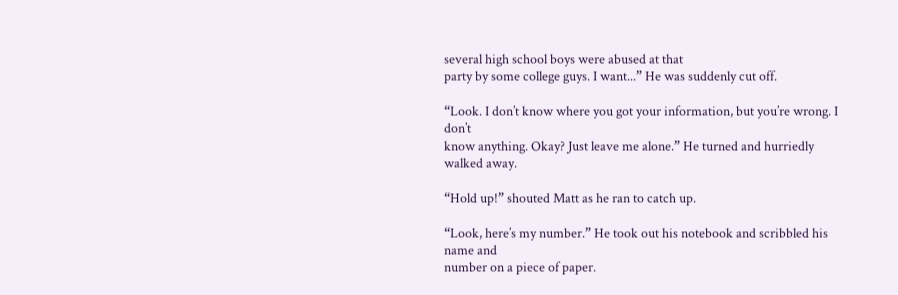several high school boys were abused at that
party by some college guys. I want...” He was suddenly cut off.

“Look. I don’t know where you got your information, but you’re wrong. I don’t
know anything. Okay? Just leave me alone.” He turned and hurriedly walked away.

“Hold up!” shouted Matt as he ran to catch up.

“Look, here’s my number.” He took out his notebook and scribbled his name and
number on a piece of paper.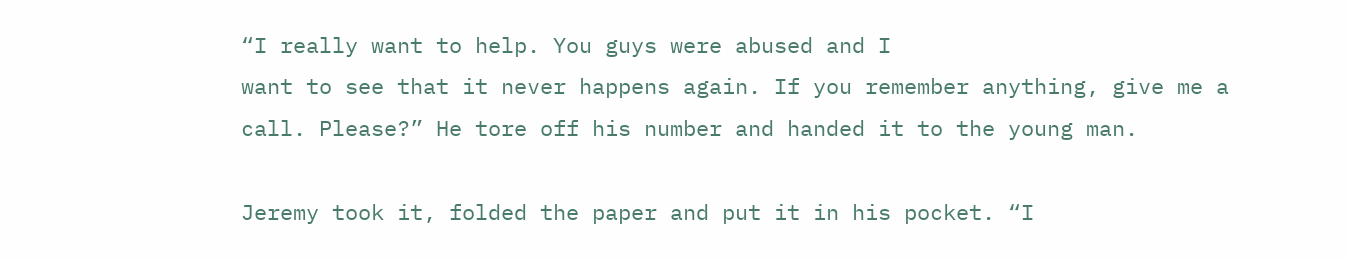“I really want to help. You guys were abused and I
want to see that it never happens again. If you remember anything, give me a
call. Please?” He tore off his number and handed it to the young man.

Jeremy took it, folded the paper and put it in his pocket. “I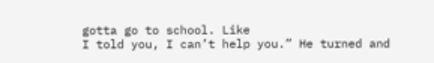gotta go to school. Like
I told you, I can’t help you.” He turned and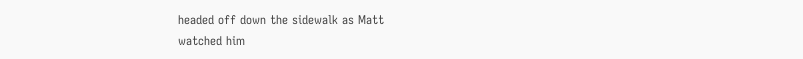headed off down the sidewalk as Matt
watched him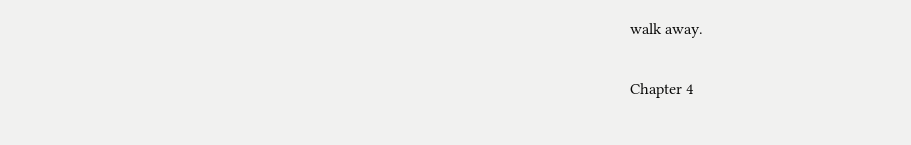walk away.

Chapter 4